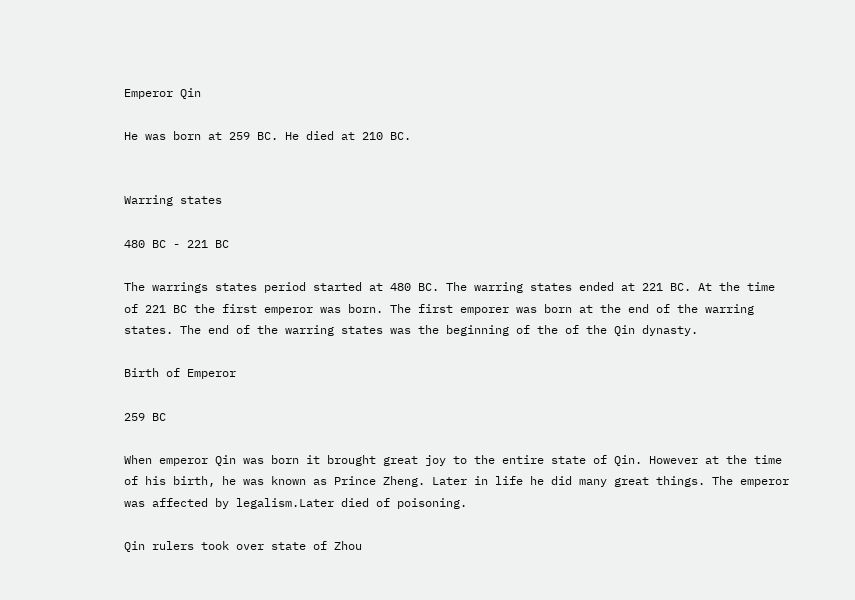Emperor Qin

He was born at 259 BC. He died at 210 BC.


Warring states

480 BC - 221 BC

The warrings states period started at 480 BC. The warring states ended at 221 BC. At the time of 221 BC the first emperor was born. The first emporer was born at the end of the warring states. The end of the warring states was the beginning of the of the Qin dynasty.

Birth of Emperor

259 BC

When emperor Qin was born it brought great joy to the entire state of Qin. However at the time of his birth, he was known as Prince Zheng. Later in life he did many great things. The emperor was affected by legalism.Later died of poisoning.

Qin rulers took over state of Zhou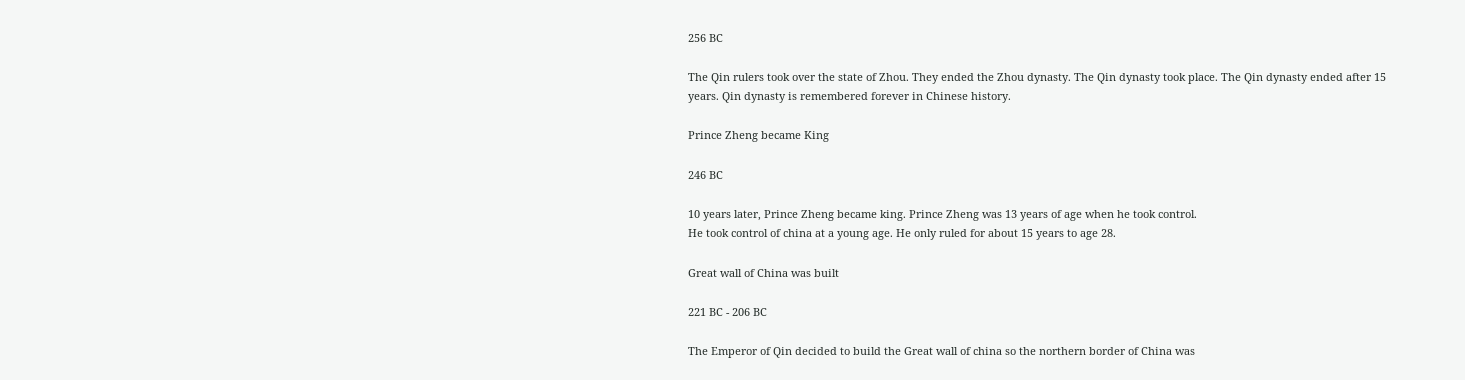256 BC

The Qin rulers took over the state of Zhou. They ended the Zhou dynasty. The Qin dynasty took place. The Qin dynasty ended after 15 years. Qin dynasty is remembered forever in Chinese history.

Prince Zheng became King

246 BC

10 years later, Prince Zheng became king. Prince Zheng was 13 years of age when he took control.
He took control of china at a young age. He only ruled for about 15 years to age 28.

Great wall of China was built

221 BC - 206 BC

The Emperor of Qin decided to build the Great wall of china so the northern border of China was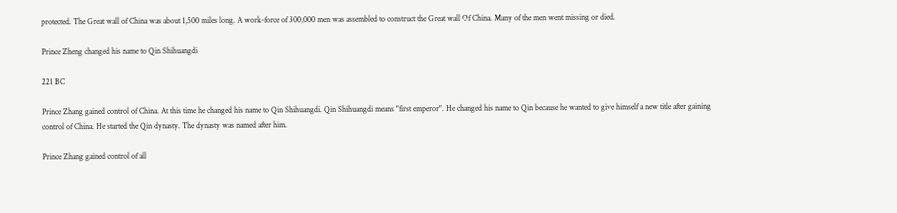protected. The Great wall of China was about 1,500 miles long. A work-force of 300,000 men was assembled to construct the Great wall Of China. Many of the men went missing or died.

Prince Zheng changed his name to Qin Shihuangdi

221 BC

Prince Zhang gained control of China. At this time he changed his name to Qin Shihuangdi. Qin Shihuangdi means "first emperor". He changed his name to Qin because he wanted to give himself a new title after gaining control of China. He started the Qin dynasty. The dynasty was named after him.

Prince Zhang gained control of all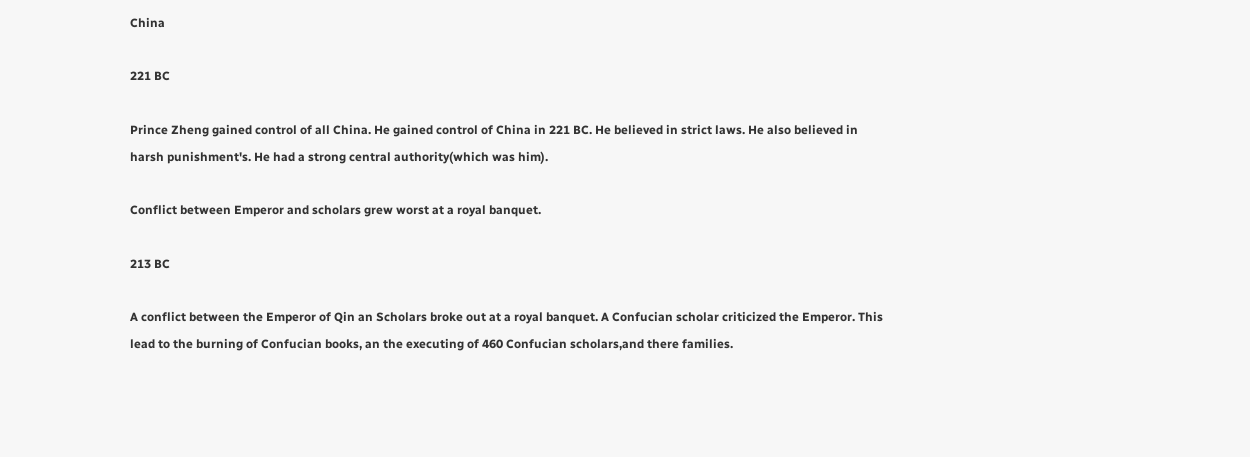China

221 BC

Prince Zheng gained control of all China. He gained control of China in 221 BC. He believed in strict laws. He also believed in harsh punishment's. He had a strong central authority(which was him).

Conflict between Emperor and scholars grew worst at a royal banquet.

213 BC

A conflict between the Emperor of Qin an Scholars broke out at a royal banquet. A Confucian scholar criticized the Emperor. This lead to the burning of Confucian books, an the executing of 460 Confucian scholars,and there families.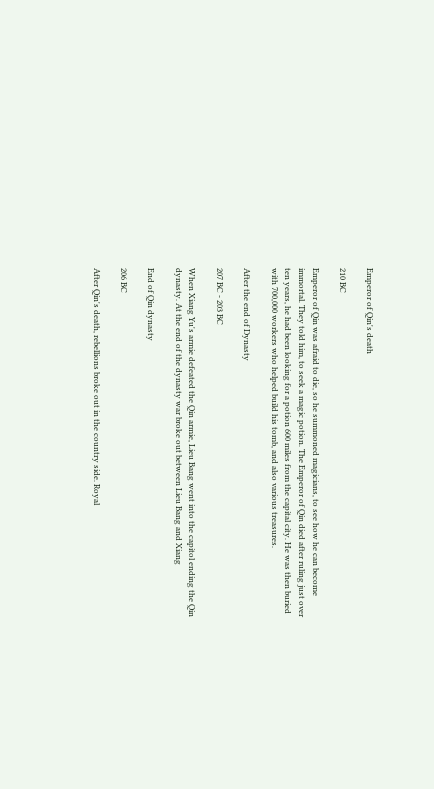Emperor of Qin's death

210 BC

Emperor of Qin was afraid to die, so he summoned magicians, to see how he can become immortal. They told him, to seek a magic potion. The Emperor of Qin died after ruling just over ten years, he had been looking for a potion 600 miles from the capital city. He was then buried with 700,000 workers who helped build his tomb, and also various treasures.

After the end of Dynasty

207 BC - 203 BC

When Xiang Yu's armie defeated the Qin armie, Lieu Bang went into the capitol ending the Qin dynasty. At the end of the dynasty war broke out between Lieu Bang and Xiang

End of Qin dynasty

206 BC

After Qin's death, rebellions broke out in the country side. Royal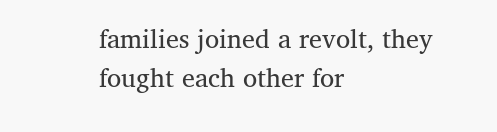families joined a revolt, they fought each other for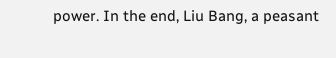power. In the end, Liu Bang, a peasant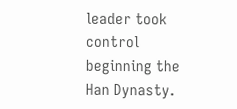leader took control beginning the Han Dynasty.